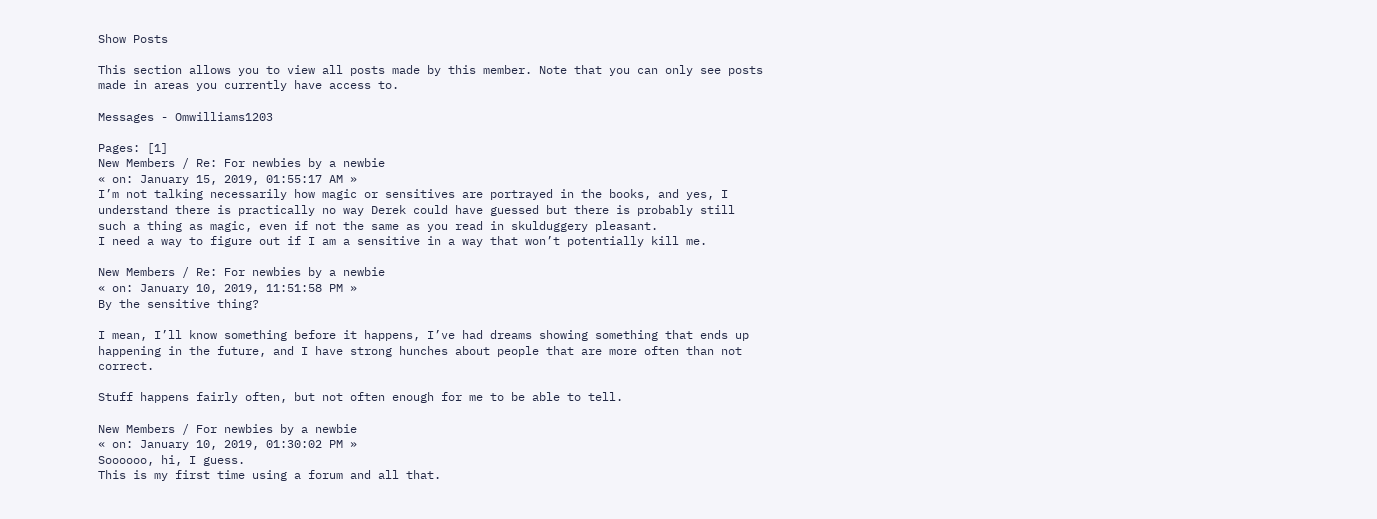Show Posts

This section allows you to view all posts made by this member. Note that you can only see posts made in areas you currently have access to.

Messages - Omwilliams1203

Pages: [1]
New Members / Re: For newbies by a newbie
« on: January 15, 2019, 01:55:17 AM »
I’m not talking necessarily how magic or sensitives are portrayed in the books, and yes, I understand there is practically no way Derek could have guessed but there is probably still such a thing as magic, even if not the same as you read in skulduggery pleasant.
I need a way to figure out if I am a sensitive in a way that won’t potentially kill me.

New Members / Re: For newbies by a newbie
« on: January 10, 2019, 11:51:58 PM »
By the sensitive thing?

I mean, I’ll know something before it happens, I’ve had dreams showing something that ends up happening in the future, and I have strong hunches about people that are more often than not correct.

Stuff happens fairly often, but not often enough for me to be able to tell.

New Members / For newbies by a newbie
« on: January 10, 2019, 01:30:02 PM »
Soooooo, hi, I guess.
This is my first time using a forum and all that.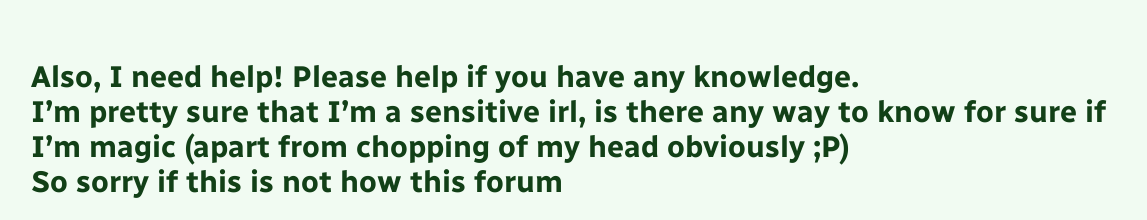Also, I need help! Please help if you have any knowledge.
I’m pretty sure that I’m a sensitive irl, is there any way to know for sure if I’m magic (apart from chopping of my head obviously ;P)
So sorry if this is not how this forum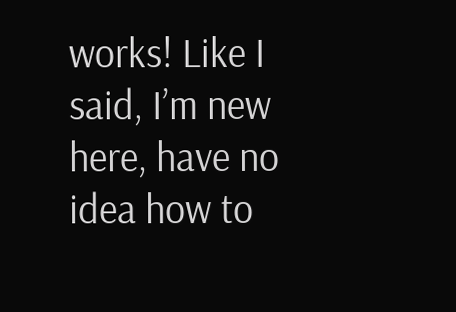works! Like I said, I’m new here, have no idea how to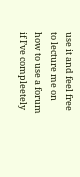use it and feel free to lecture me on how to use a forum if I’ve compleetely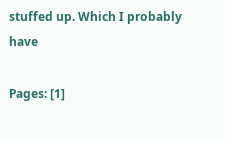stuffed up. Which I probably have

Pages: [1]